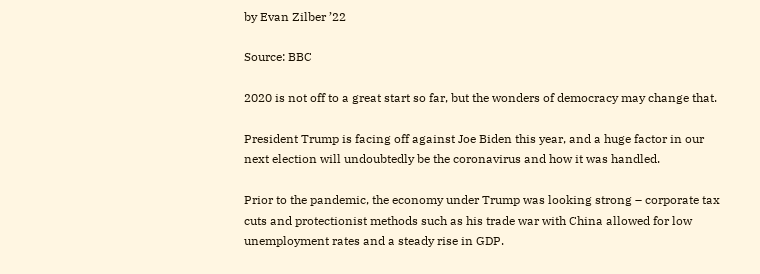by Evan Zilber ’22

Source: BBC

2020 is not off to a great start so far, but the wonders of democracy may change that.

President Trump is facing off against Joe Biden this year, and a huge factor in our next election will undoubtedly be the coronavirus and how it was handled.

Prior to the pandemic, the economy under Trump was looking strong – corporate tax cuts and protectionist methods such as his trade war with China allowed for low unemployment rates and a steady rise in GDP.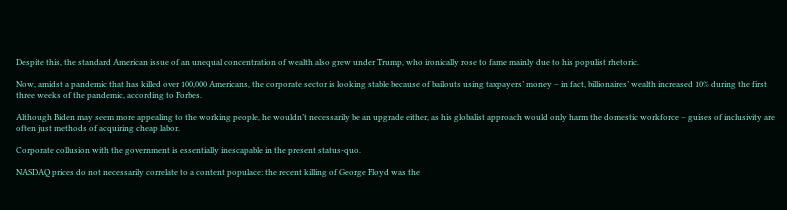Despite this, the standard American issue of an unequal concentration of wealth also grew under Trump, who ironically rose to fame mainly due to his populist rhetoric.

Now, amidst a pandemic that has killed over 100,000 Americans, the corporate sector is looking stable because of bailouts using taxpayers’ money – in fact, billionaires’ wealth increased 10% during the first three weeks of the pandemic, according to Forbes.

Although Biden may seem more appealing to the working people, he wouldn’t necessarily be an upgrade either, as his globalist approach would only harm the domestic workforce – guises of inclusivity are often just methods of acquiring cheap labor.

Corporate collusion with the government is essentially inescapable in the present status-quo.

NASDAQ prices do not necessarily correlate to a content populace: the recent killing of George Floyd was the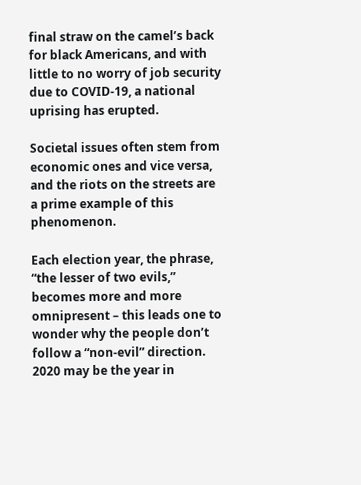final straw on the camel’s back for black Americans, and with little to no worry of job security due to COVID-19, a national uprising has erupted.

Societal issues often stem from economic ones and vice versa, and the riots on the streets are a prime example of this phenomenon.

Each election year, the phrase, “the lesser of two evils,” becomes more and more omnipresent – this leads one to wonder why the people don’t follow a “non-evil” direction. 2020 may be the year in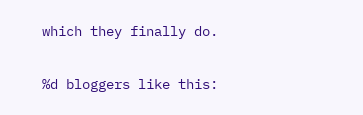which they finally do.

%d bloggers like this: